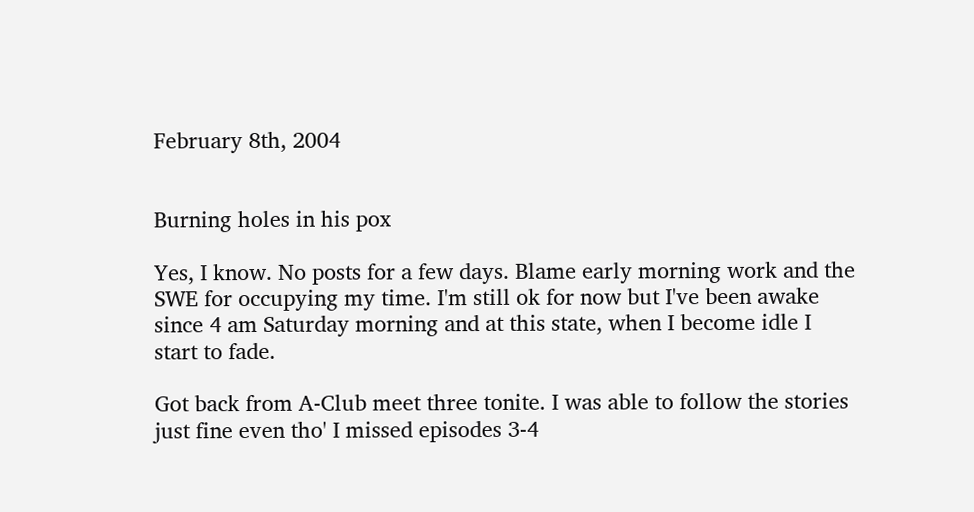February 8th, 2004


Burning holes in his pox

Yes, I know. No posts for a few days. Blame early morning work and the SWE for occupying my time. I'm still ok for now but I've been awake since 4 am Saturday morning and at this state, when I become idle I start to fade.

Got back from A-Club meet three tonite. I was able to follow the stories just fine even tho' I missed episodes 3-4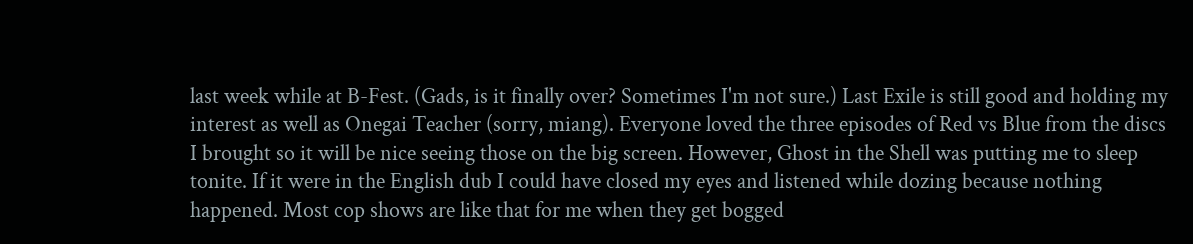last week while at B-Fest. (Gads, is it finally over? Sometimes I'm not sure.) Last Exile is still good and holding my interest as well as Onegai Teacher (sorry, miang). Everyone loved the three episodes of Red vs Blue from the discs I brought so it will be nice seeing those on the big screen. However, Ghost in the Shell was putting me to sleep tonite. If it were in the English dub I could have closed my eyes and listened while dozing because nothing happened. Most cop shows are like that for me when they get bogged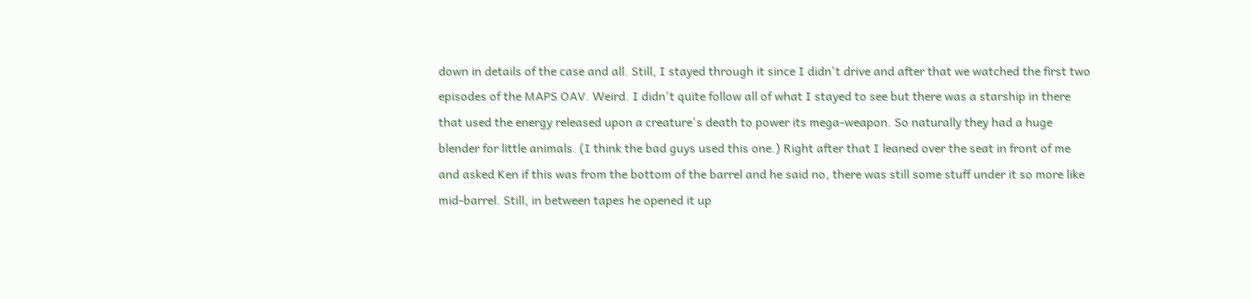down in details of the case and all. Still, I stayed through it since I didn't drive and after that we watched the first two episodes of the MAPS OAV. Weird. I didn't quite follow all of what I stayed to see but there was a starship in there that used the energy released upon a creature's death to power its mega-weapon. So naturally they had a huge blender for little animals. (I think the bad guys used this one.) Right after that I leaned over the seat in front of me and asked Ken if this was from the bottom of the barrel and he said no, there was still some stuff under it so more like mid-barrel. Still, in between tapes he opened it up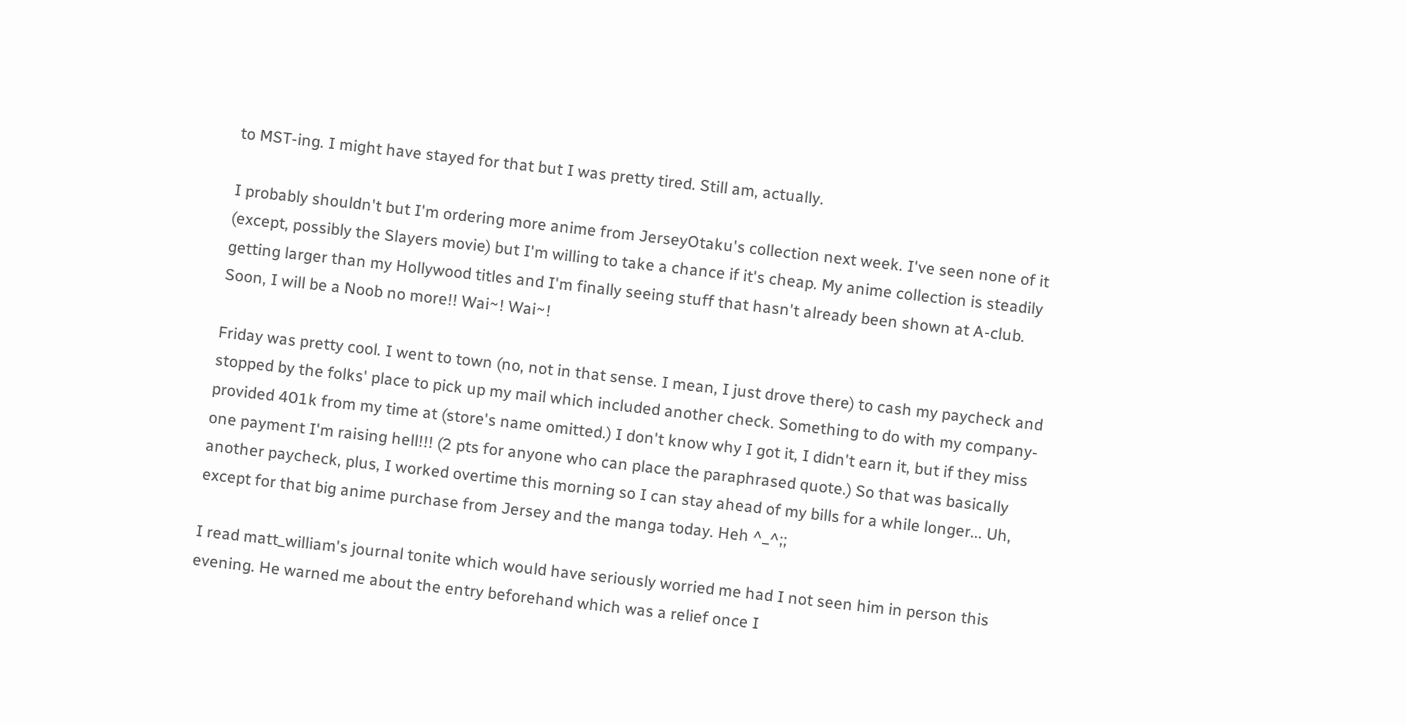to MST-ing. I might have stayed for that but I was pretty tired. Still am, actually.

I probably shouldn't but I'm ordering more anime from JerseyOtaku's collection next week. I've seen none of it (except, possibly the Slayers movie) but I'm willing to take a chance if it's cheap. My anime collection is steadily getting larger than my Hollywood titles and I'm finally seeing stuff that hasn't already been shown at A-club. Soon, I will be a Noob no more!! Wai~! Wai~!

Friday was pretty cool. I went to town (no, not in that sense. I mean, I just drove there) to cash my paycheck and stopped by the folks' place to pick up my mail which included another check. Something to do with my company-provided 401k from my time at (store's name omitted.) I don't know why I got it, I didn't earn it, but if they miss one payment I'm raising hell!!! (2 pts for anyone who can place the paraphrased quote.) So that was basically another paycheck, plus, I worked overtime this morning so I can stay ahead of my bills for a while longer... Uh, except for that big anime purchase from Jersey and the manga today. Heh ^_^;;

I read matt_william's journal tonite which would have seriously worried me had I not seen him in person this evening. He warned me about the entry beforehand which was a relief once I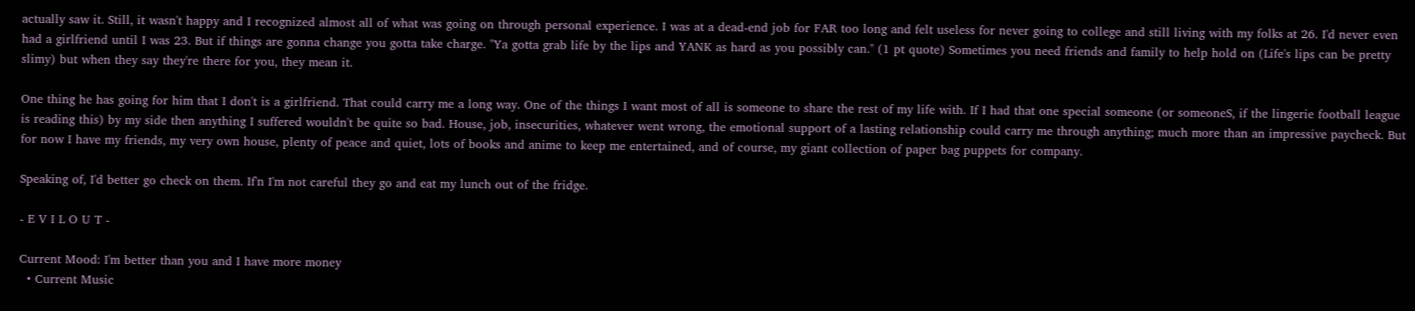actually saw it. Still, it wasn't happy and I recognized almost all of what was going on through personal experience. I was at a dead-end job for FAR too long and felt useless for never going to college and still living with my folks at 26. I'd never even had a girlfriend until I was 23. But if things are gonna change you gotta take charge. "Ya gotta grab life by the lips and YANK as hard as you possibly can." (1 pt quote) Sometimes you need friends and family to help hold on (Life's lips can be pretty slimy) but when they say they're there for you, they mean it.

One thing he has going for him that I don't is a girlfriend. That could carry me a long way. One of the things I want most of all is someone to share the rest of my life with. If I had that one special someone (or someoneS, if the lingerie football league is reading this) by my side then anything I suffered wouldn't be quite so bad. House, job, insecurities, whatever went wrong, the emotional support of a lasting relationship could carry me through anything; much more than an impressive paycheck. But for now I have my friends, my very own house, plenty of peace and quiet, lots of books and anime to keep me entertained, and of course, my giant collection of paper bag puppets for company.

Speaking of, I'd better go check on them. If'n I'm not careful they go and eat my lunch out of the fridge.

- E V I L O U T -

Current Mood: I'm better than you and I have more money
  • Current Music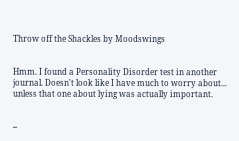Throw off the Shackles by Moodswings


Hmm. I found a Personality Disorder test in another journal. Doesn't look like I have much to worry about... unless that one about lying was actually important.


--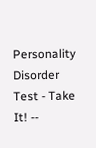Personality Disorder Test - Take It! --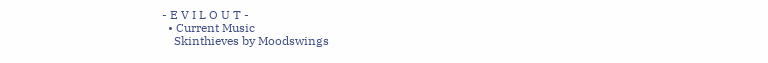- E V I L O U T -
  • Current Music
    Skinthieves by Moodswings